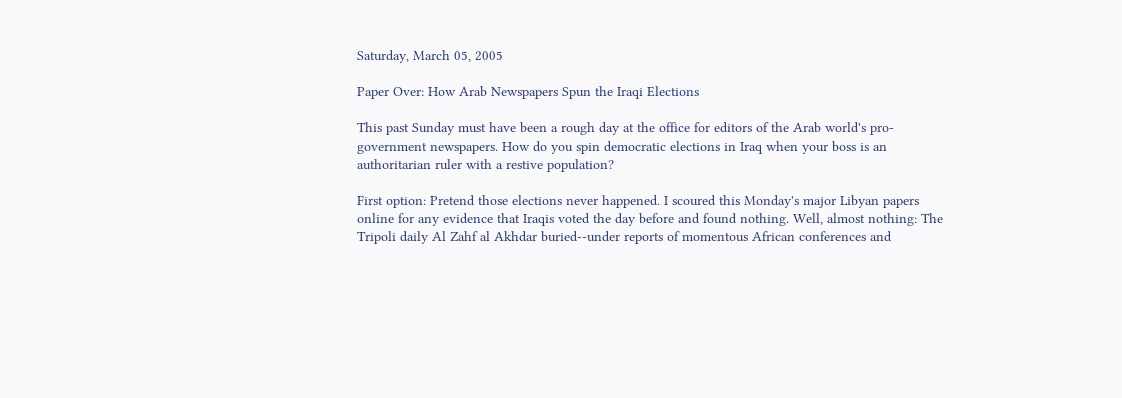Saturday, March 05, 2005

Paper Over: How Arab Newspapers Spun the Iraqi Elections

This past Sunday must have been a rough day at the office for editors of the Arab world's pro-government newspapers. How do you spin democratic elections in Iraq when your boss is an authoritarian ruler with a restive population?

First option: Pretend those elections never happened. I scoured this Monday's major Libyan papers online for any evidence that Iraqis voted the day before and found nothing. Well, almost nothing: The Tripoli daily Al Zahf al Akhdar buried--under reports of momentous African conferences and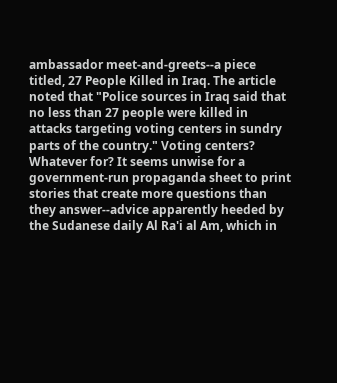ambassador meet-and-greets--a piece titled, 27 People Killed in Iraq. The article noted that "Police sources in Iraq said that no less than 27 people were killed in attacks targeting voting centers in sundry parts of the country." Voting centers? Whatever for? It seems unwise for a government-run propaganda sheet to print stories that create more questions than they answer--advice apparently heeded by the Sudanese daily Al Ra'i al Am, which in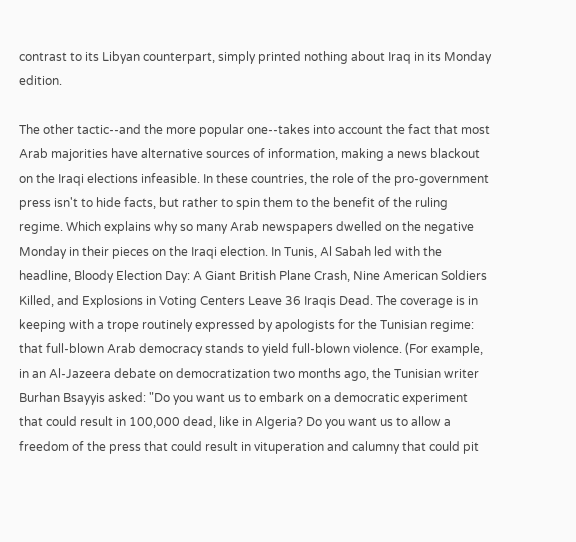contrast to its Libyan counterpart, simply printed nothing about Iraq in its Monday edition.

The other tactic--and the more popular one--takes into account the fact that most Arab majorities have alternative sources of information, making a news blackout on the Iraqi elections infeasible. In these countries, the role of the pro-government press isn't to hide facts, but rather to spin them to the benefit of the ruling regime. Which explains why so many Arab newspapers dwelled on the negative Monday in their pieces on the Iraqi election. In Tunis, Al Sabah led with the headline, Bloody Election Day: A Giant British Plane Crash, Nine American Soldiers Killed, and Explosions in Voting Centers Leave 36 Iraqis Dead. The coverage is in keeping with a trope routinely expressed by apologists for the Tunisian regime: that full-blown Arab democracy stands to yield full-blown violence. (For example, in an Al-Jazeera debate on democratization two months ago, the Tunisian writer Burhan Bsayyis asked: "Do you want us to embark on a democratic experiment that could result in 100,000 dead, like in Algeria? Do you want us to allow a freedom of the press that could result in vituperation and calumny that could pit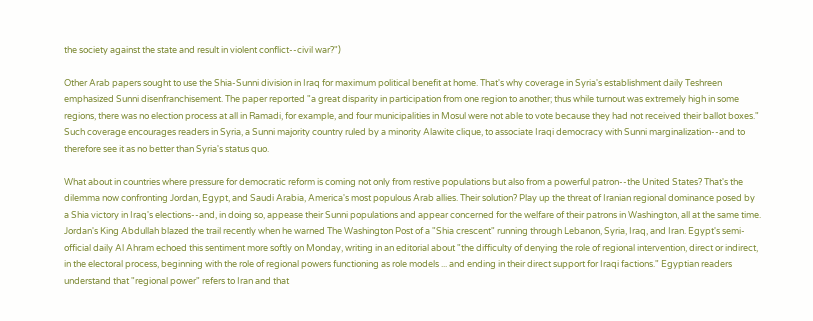the society against the state and result in violent conflict--civil war?")

Other Arab papers sought to use the Shia-Sunni division in Iraq for maximum political benefit at home. That's why coverage in Syria's establishment daily Teshreen emphasized Sunni disenfranchisement. The paper reported "a great disparity in participation from one region to another; thus while turnout was extremely high in some regions, there was no election process at all in Ramadi, for example, and four municipalities in Mosul were not able to vote because they had not received their ballot boxes." Such coverage encourages readers in Syria, a Sunni majority country ruled by a minority Alawite clique, to associate Iraqi democracy with Sunni marginalization--and to therefore see it as no better than Syria's status quo.

What about in countries where pressure for democratic reform is coming not only from restive populations but also from a powerful patron--the United States? That's the dilemma now confronting Jordan, Egypt, and Saudi Arabia, America's most populous Arab allies. Their solution? Play up the threat of Iranian regional dominance posed by a Shia victory in Iraq's elections--and, in doing so, appease their Sunni populations and appear concerned for the welfare of their patrons in Washington, all at the same time. Jordan's King Abdullah blazed the trail recently when he warned The Washington Post of a "Shia crescent" running through Lebanon, Syria, Iraq, and Iran. Egypt's semi-official daily Al Ahram echoed this sentiment more softly on Monday, writing in an editorial about "the difficulty of denying the role of regional intervention, direct or indirect, in the electoral process, beginning with the role of regional powers functioning as role models ... and ending in their direct support for Iraqi factions." Egyptian readers understand that "regional power" refers to Iran and that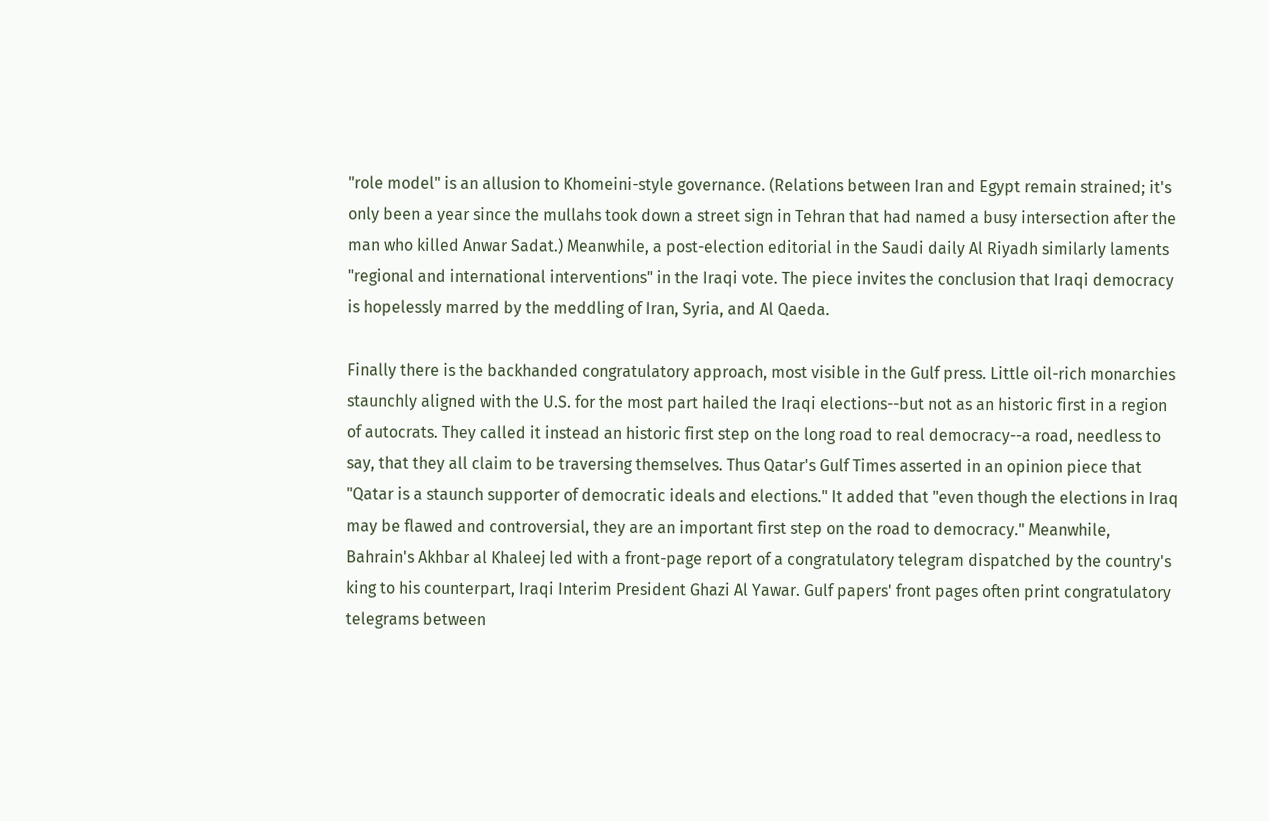"role model" is an allusion to Khomeini-style governance. (Relations between Iran and Egypt remain strained; it's only been a year since the mullahs took down a street sign in Tehran that had named a busy intersection after the man who killed Anwar Sadat.) Meanwhile, a post-election editorial in the Saudi daily Al Riyadh similarly laments "regional and international interventions" in the Iraqi vote. The piece invites the conclusion that Iraqi democracy is hopelessly marred by the meddling of Iran, Syria, and Al Qaeda.

Finally there is the backhanded congratulatory approach, most visible in the Gulf press. Little oil-rich monarchies staunchly aligned with the U.S. for the most part hailed the Iraqi elections--but not as an historic first in a region of autocrats. They called it instead an historic first step on the long road to real democracy--a road, needless to say, that they all claim to be traversing themselves. Thus Qatar's Gulf Times asserted in an opinion piece that "Qatar is a staunch supporter of democratic ideals and elections." It added that "even though the elections in Iraq may be flawed and controversial, they are an important first step on the road to democracy." Meanwhile, Bahrain's Akhbar al Khaleej led with a front-page report of a congratulatory telegram dispatched by the country's king to his counterpart, Iraqi Interim President Ghazi Al Yawar. Gulf papers' front pages often print congratulatory telegrams between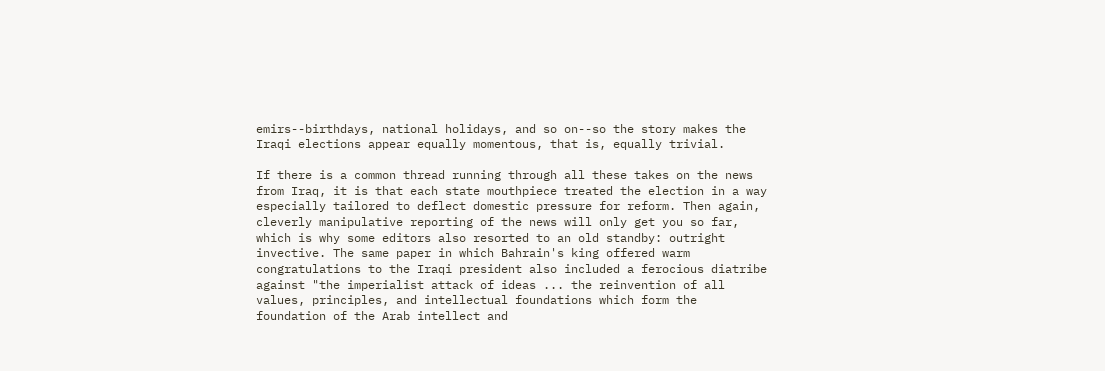emirs--birthdays, national holidays, and so on--so the story makes the Iraqi elections appear equally momentous, that is, equally trivial.

If there is a common thread running through all these takes on the news from Iraq, it is that each state mouthpiece treated the election in a way especially tailored to deflect domestic pressure for reform. Then again, cleverly manipulative reporting of the news will only get you so far, which is why some editors also resorted to an old standby: outright invective. The same paper in which Bahrain's king offered warm congratulations to the Iraqi president also included a ferocious diatribe against "the imperialist attack of ideas ... the reinvention of all values, principles, and intellectual foundations which form the foundation of the Arab intellect and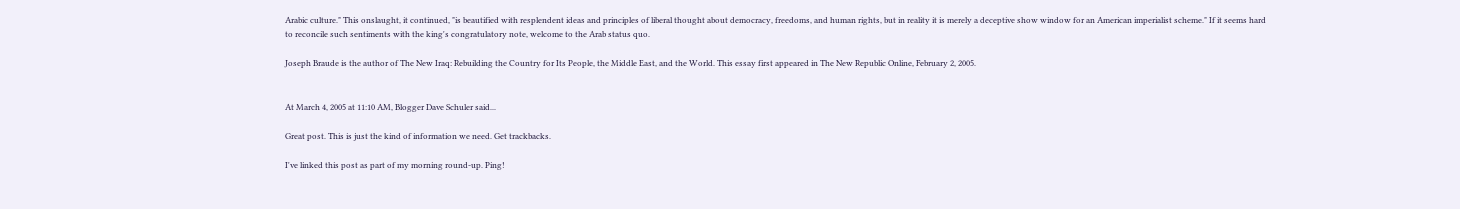Arabic culture." This onslaught, it continued, "is beautified with resplendent ideas and principles of liberal thought about democracy, freedoms, and human rights, but in reality it is merely a deceptive show window for an American imperialist scheme." If it seems hard to reconcile such sentiments with the king's congratulatory note, welcome to the Arab status quo.

Joseph Braude is the author of The New Iraq: Rebuilding the Country for Its People, the Middle East, and the World. This essay first appeared in The New Republic Online, February 2, 2005.


At March 4, 2005 at 11:10 AM, Blogger Dave Schuler said...

Great post. This is just the kind of information we need. Get trackbacks.

I've linked this post as part of my morning round-up. Ping!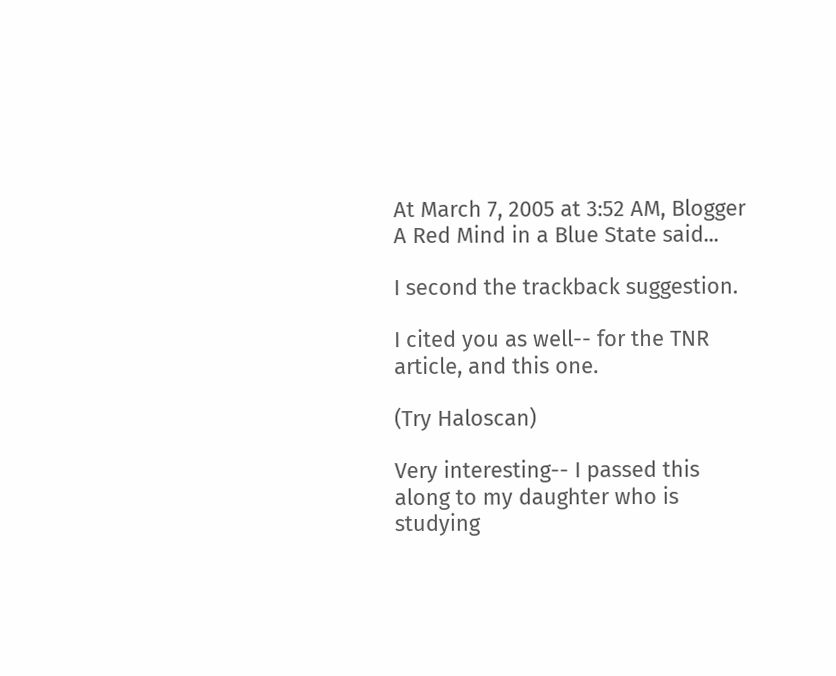At March 7, 2005 at 3:52 AM, Blogger A Red Mind in a Blue State said...

I second the trackback suggestion.

I cited you as well-- for the TNR article, and this one.

(Try Haloscan)

Very interesting-- I passed this along to my daughter who is studying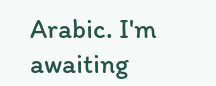Arabic. I'm awaiting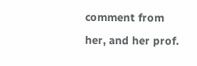comment from her, and her prof.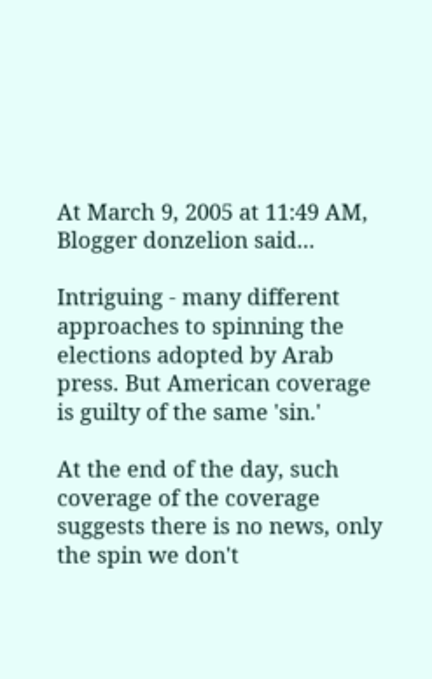At March 9, 2005 at 11:49 AM, Blogger donzelion said...

Intriguing - many different approaches to spinning the elections adopted by Arab press. But American coverage is guilty of the same 'sin.'

At the end of the day, such coverage of the coverage suggests there is no news, only the spin we don't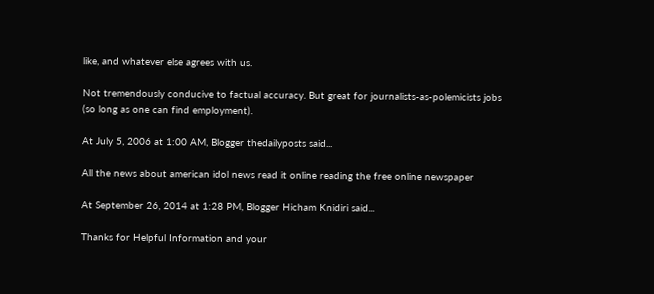like, and whatever else agrees with us.

Not tremendously conducive to factual accuracy. But great for journalists-as-polemicists jobs (so long as one can find employment).

At July 5, 2006 at 1:00 AM, Blogger thedailyposts said...

All the news about american idol news read it online reading the free online newspaper

At September 26, 2014 at 1:28 PM, Blogger Hicham Knidiri said...

Thanks for Helpful Information and your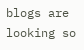blogs are looking so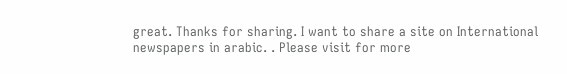great. Thanks for sharing. I want to share a site on International newspapers in arabic. . Please visit for more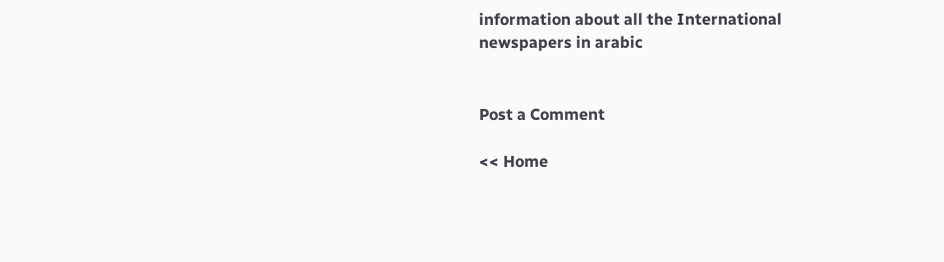information about all the International newspapers in arabic


Post a Comment

<< Home